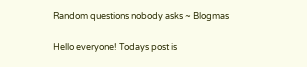Random questions nobody asks ~ Blogmas

Hello everyone! Todays post is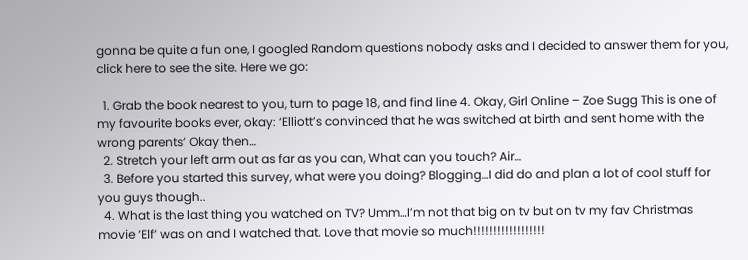gonna be quite a fun one, I googled Random questions nobody asks and I decided to answer them for you, click here to see the site. Here we go:

  1. Grab the book nearest to you, turn to page 18, and find line 4. Okay, Girl Online – Zoe Sugg This is one of my favourite books ever, okay: ‘Elliott’s convinced that he was switched at birth and sent home with the wrong parents’ Okay then…
  2. Stretch your left arm out as far as you can, What can you touch? Air…
  3. Before you started this survey, what were you doing? Blogging…I did do and plan a lot of cool stuff for you guys though..
  4. What is the last thing you watched on TV? Umm…I’m not that big on tv but on tv my fav Christmas movie ‘Elf’ was on and I watched that. Love that movie so much!!!!!!!!!!!!!!!!!!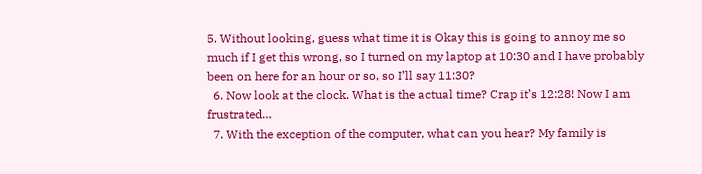5. Without looking, guess what time it is Okay this is going to annoy me so much if I get this wrong, so I turned on my laptop at 10:30 and I have probably been on here for an hour or so, so I’ll say 11:30?
  6. Now look at the clock. What is the actual time? Crap it’s 12:28! Now I am frustrated…
  7. With the exception of the computer, what can you hear? My family is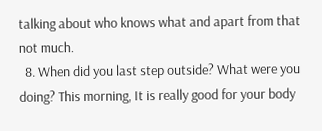talking about who knows what and apart from that not much.
  8. When did you last step outside? What were you doing? This morning, It is really good for your body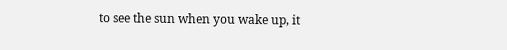to see the sun when you wake up, it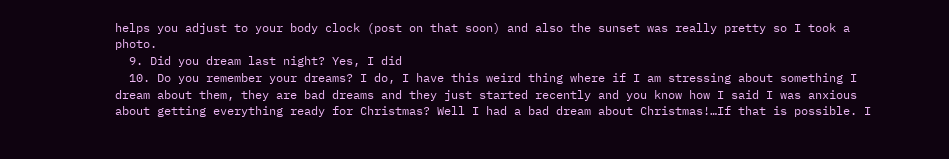helps you adjust to your body clock (post on that soon) and also the sunset was really pretty so I took a photo.
  9. Did you dream last night? Yes, I did
  10. Do you remember your dreams? I do, I have this weird thing where if I am stressing about something I dream about them, they are bad dreams and they just started recently and you know how I said I was anxious about getting everything ready for Christmas? Well I had a bad dream about Christmas!…If that is possible. I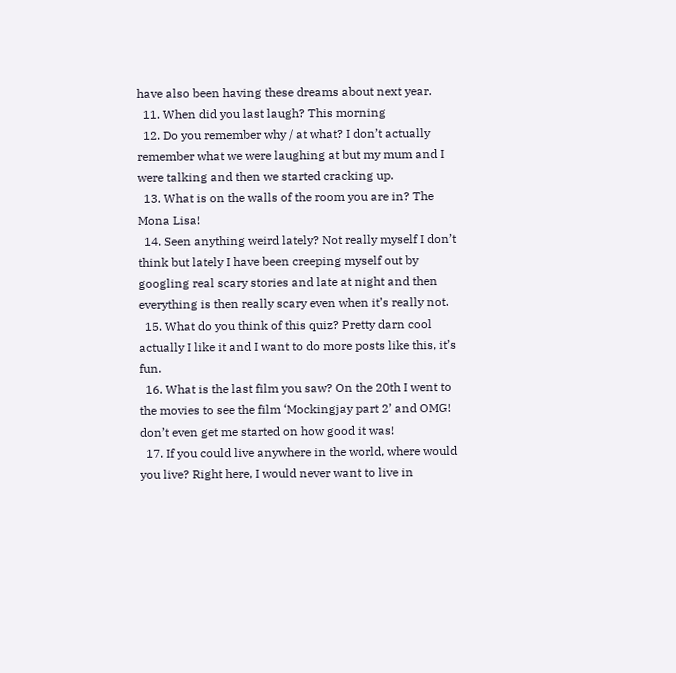have also been having these dreams about next year.
  11. When did you last laugh? This morning
  12. Do you remember why / at what? I don’t actually remember what we were laughing at but my mum and I were talking and then we started cracking up.
  13. What is on the walls of the room you are in? The Mona Lisa!
  14. Seen anything weird lately? Not really myself I don’t think but lately I have been creeping myself out by googling real scary stories and late at night and then everything is then really scary even when it’s really not.
  15. What do you think of this quiz? Pretty darn cool actually I like it and I want to do more posts like this, it’s fun.
  16. What is the last film you saw? On the 20th I went to the movies to see the film ‘Mockingjay part 2’ and OMG! don’t even get me started on how good it was!
  17. If you could live anywhere in the world, where would you live? Right here, I would never want to live in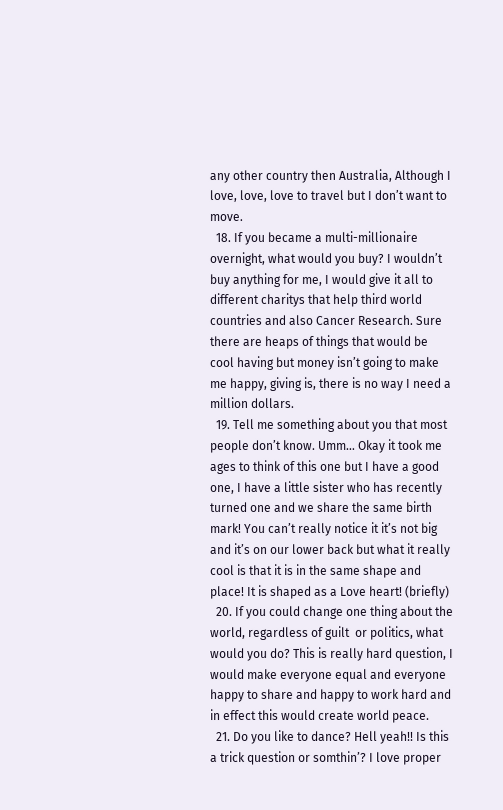any other country then Australia, Although I love, love, love to travel but I don’t want to move.
  18. If you became a multi-millionaire overnight, what would you buy? I wouldn’t buy anything for me, I would give it all to different charitys that help third world countries and also Cancer Research. Sure there are heaps of things that would be cool having but money isn’t going to make me happy, giving is, there is no way I need a million dollars.
  19. Tell me something about you that most people don’t know. Umm… Okay it took me ages to think of this one but I have a good one, I have a little sister who has recently turned one and we share the same birth mark! You can’t really notice it it’s not big and it’s on our lower back but what it really cool is that it is in the same shape and place! It is shaped as a Love heart! (briefly)
  20. If you could change one thing about the world, regardless of guilt  or politics, what would you do? This is really hard question, I would make everyone equal and everyone happy to share and happy to work hard and in effect this would create world peace.
  21. Do you like to dance? Hell yeah!! Is this a trick question or somthin’? I love proper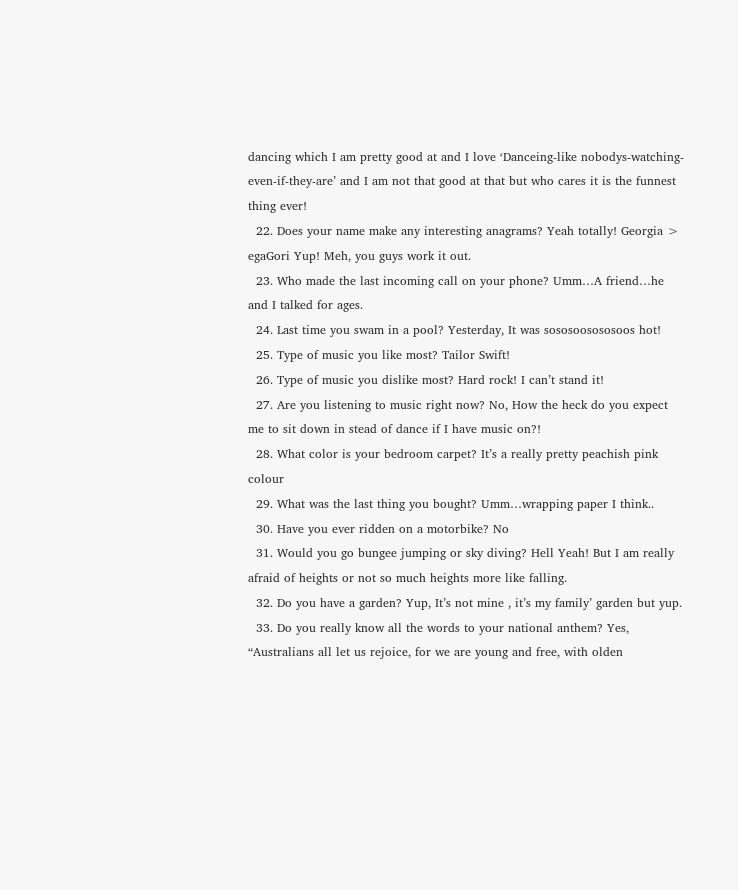dancing which I am pretty good at and I love ‘Danceing-like nobodys-watching-even-if-they-are’ and I am not that good at that but who cares it is the funnest thing ever!
  22. Does your name make any interesting anagrams? Yeah totally! Georgia > egaGori Yup! Meh, you guys work it out.
  23. Who made the last incoming call on your phone? Umm…A friend…he and I talked for ages.
  24. Last time you swam in a pool? Yesterday, It was sososoosososoos hot!
  25. Type of music you like most? Tailor Swift!
  26. Type of music you dislike most? Hard rock! I can’t stand it!
  27. Are you listening to music right now? No, How the heck do you expect me to sit down in stead of dance if I have music on?!
  28. What color is your bedroom carpet? It’s a really pretty peachish pink colour
  29. What was the last thing you bought? Umm…wrapping paper I think..
  30. Have you ever ridden on a motorbike? No
  31. Would you go bungee jumping or sky diving? Hell Yeah! But I am really afraid of heights or not so much heights more like falling.
  32. Do you have a garden? Yup, It’s not mine , it’s my family’ garden but yup.
  33. Do you really know all the words to your national anthem? Yes, “Australians all let us rejoice, for we are young and free, with olden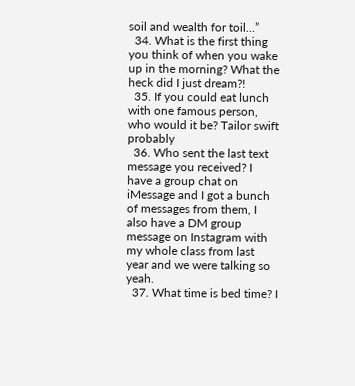soil and wealth for toil…”
  34. What is the first thing you think of when you wake up in the morning? What the heck did I just dream?!
  35. If you could eat lunch with one famous person, who would it be? Tailor swift probably
  36. Who sent the last text message you received? I have a group chat on iMessage and I got a bunch of messages from them, I also have a DM group message on Instagram with my whole class from last year and we were talking so yeah.
  37. What time is bed time? I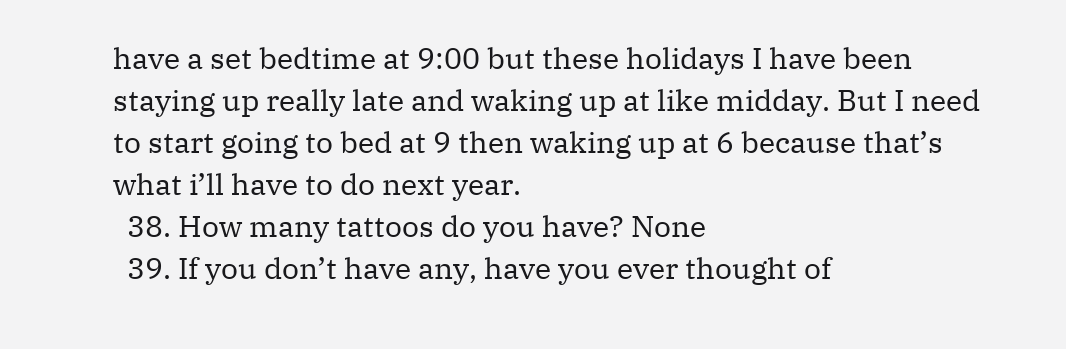have a set bedtime at 9:00 but these holidays I have been staying up really late and waking up at like midday. But I need to start going to bed at 9 then waking up at 6 because that’s what i’ll have to do next year.
  38. How many tattoos do you have? None
  39. If you don’t have any, have you ever thought of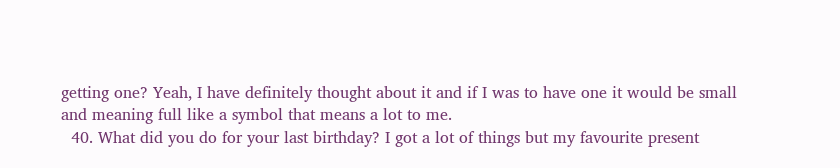getting one? Yeah, I have definitely thought about it and if I was to have one it would be small and meaning full like a symbol that means a lot to me.
  40. What did you do for your last birthday? I got a lot of things but my favourite present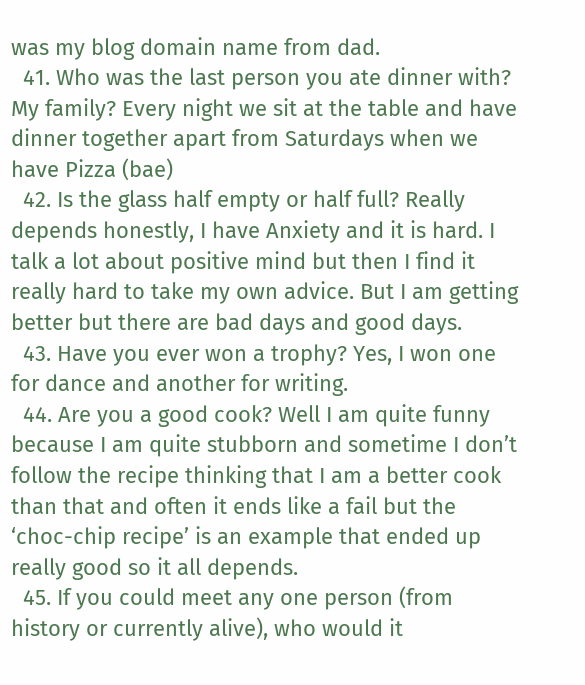was my blog domain name from dad.
  41. Who was the last person you ate dinner with? My family? Every night we sit at the table and have dinner together apart from Saturdays when we have Pizza (bae)
  42. Is the glass half empty or half full? Really depends honestly, I have Anxiety and it is hard. I talk a lot about positive mind but then I find it really hard to take my own advice. But I am getting better but there are bad days and good days.
  43. Have you ever won a trophy? Yes, I won one for dance and another for writing.
  44. Are you a good cook? Well I am quite funny because I am quite stubborn and sometime I don’t follow the recipe thinking that I am a better cook than that and often it ends like a fail but the ‘choc-chip recipe’ is an example that ended up really good so it all depends.
  45. If you could meet any one person (from history or currently alive), who would it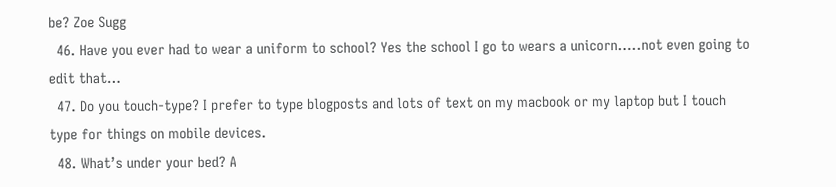be? Zoe Sugg
  46. Have you ever had to wear a uniform to school? Yes the school I go to wears a unicorn…..not even going to edit that…
  47. Do you touch-type? I prefer to type blogposts and lots of text on my macbook or my laptop but I touch type for things on mobile devices.
  48. What’s under your bed? A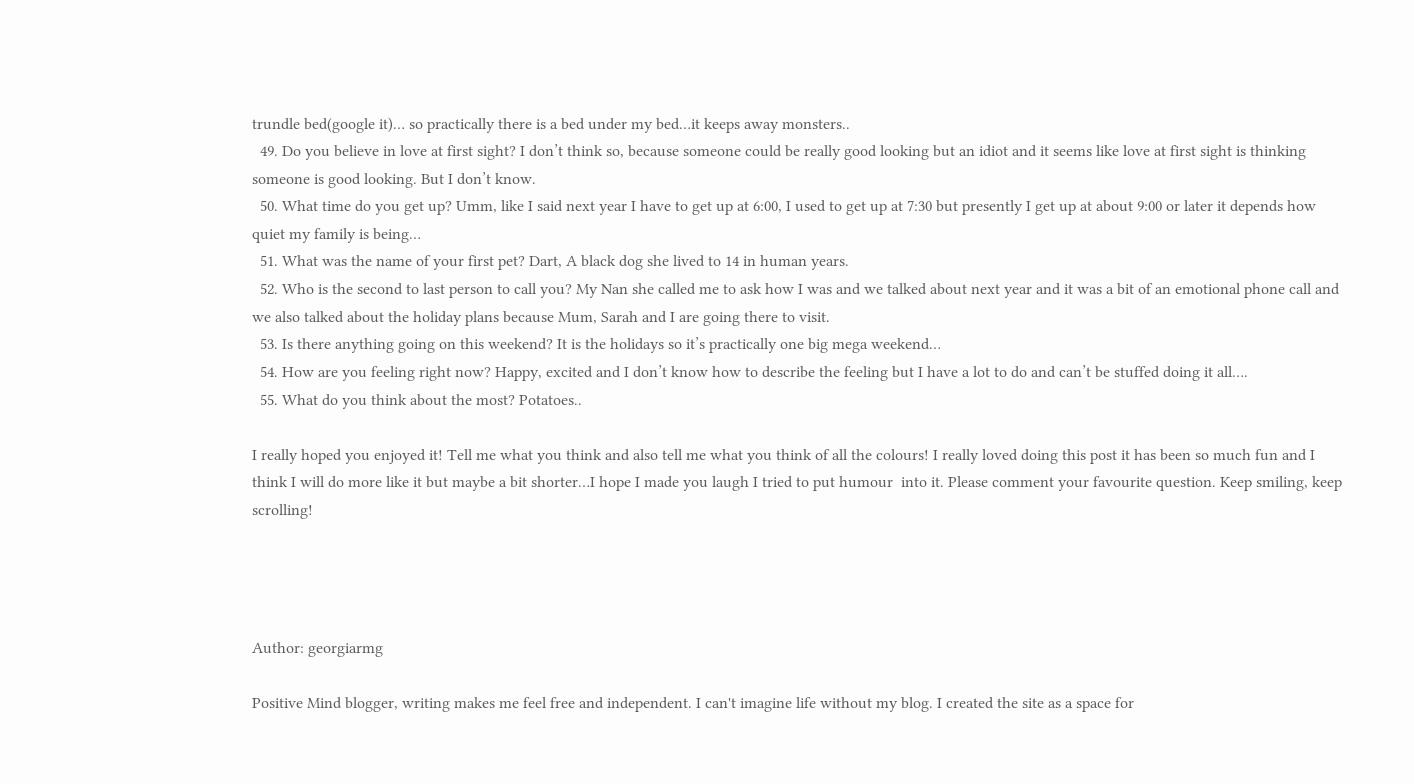trundle bed(google it)… so practically there is a bed under my bed…it keeps away monsters..
  49. Do you believe in love at first sight? I don’t think so, because someone could be really good looking but an idiot and it seems like love at first sight is thinking someone is good looking. But I don’t know.
  50. What time do you get up? Umm, like I said next year I have to get up at 6:00, I used to get up at 7:30 but presently I get up at about 9:00 or later it depends how quiet my family is being…
  51. What was the name of your first pet? Dart, A black dog she lived to 14 in human years.
  52. Who is the second to last person to call you? My Nan she called me to ask how I was and we talked about next year and it was a bit of an emotional phone call and we also talked about the holiday plans because Mum, Sarah and I are going there to visit.
  53. Is there anything going on this weekend? It is the holidays so it’s practically one big mega weekend…
  54. How are you feeling right now? Happy, excited and I don’t know how to describe the feeling but I have a lot to do and can’t be stuffed doing it all….
  55. What do you think about the most? Potatoes..

I really hoped you enjoyed it! Tell me what you think and also tell me what you think of all the colours! I really loved doing this post it has been so much fun and I think I will do more like it but maybe a bit shorter…I hope I made you laugh I tried to put humour  into it. Please comment your favourite question. Keep smiling, keep scrolling!




Author: georgiarmg

Positive Mind blogger, writing makes me feel free and independent. I can't imagine life without my blog. I created the site as a space for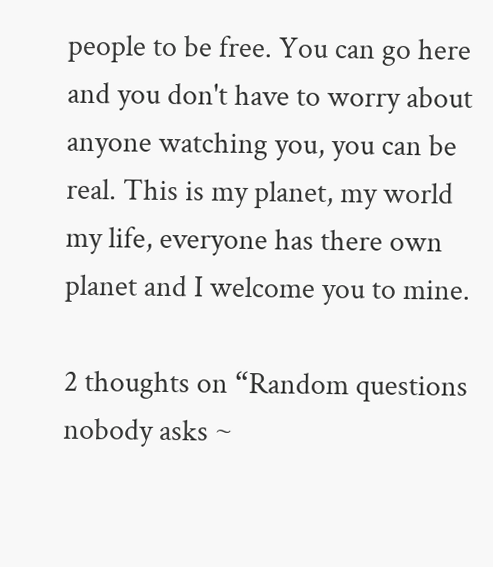people to be free. You can go here and you don't have to worry about anyone watching you, you can be real. This is my planet, my world my life, everyone has there own planet and I welcome you to mine.

2 thoughts on “Random questions nobody asks ~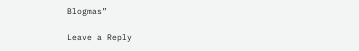Blogmas”

Leave a Reply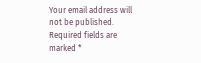Your email address will not be published. Required fields are marked *